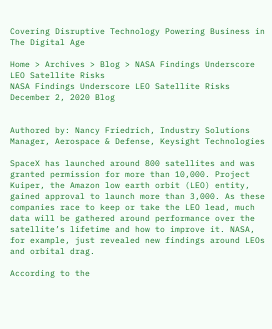Covering Disruptive Technology Powering Business in The Digital Age

Home > Archives > Blog > NASA Findings Underscore LEO Satellite Risks
NASA Findings Underscore LEO Satellite Risks
December 2, 2020 Blog


Authored by: Nancy Friedrich, Industry Solutions Manager, Aerospace & Defense, Keysight Technologies

SpaceX has launched around 800 satellites and was granted permission for more than 10,000. Project Kuiper, the Amazon low earth orbit (LEO) entity, gained approval to launch more than 3,000. As these companies race to keep or take the LEO lead, much data will be gathered around performance over the satellite’s lifetime and how to improve it. NASA, for example, just revealed new findings around LEOs and orbital drag.

According to the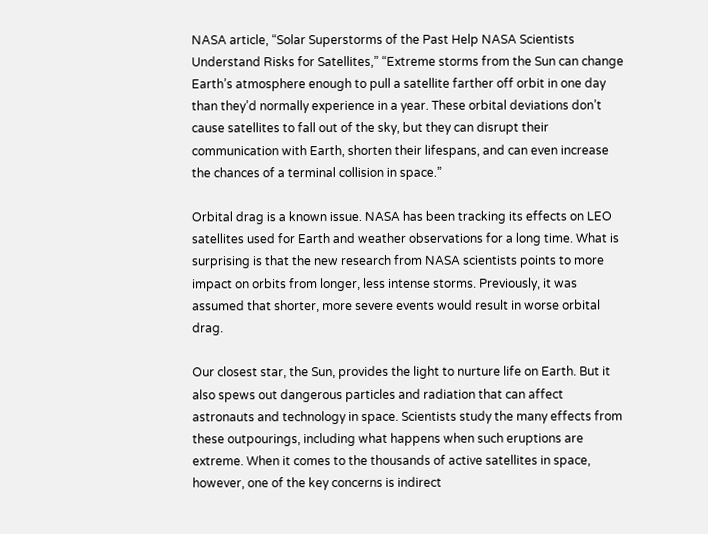NASA article, “Solar Superstorms of the Past Help NASA Scientists Understand Risks for Satellites,” “Extreme storms from the Sun can change Earth’s atmosphere enough to pull a satellite farther off orbit in one day than they’d normally experience in a year. These orbital deviations don’t cause satellites to fall out of the sky, but they can disrupt their communication with Earth, shorten their lifespans, and can even increase the chances of a terminal collision in space.”

Orbital drag is a known issue. NASA has been tracking its effects on LEO satellites used for Earth and weather observations for a long time. What is surprising is that the new research from NASA scientists points to more impact on orbits from longer, less intense storms. Previously, it was assumed that shorter, more severe events would result in worse orbital drag.

Our closest star, the Sun, provides the light to nurture life on Earth. But it also spews out dangerous particles and radiation that can affect astronauts and technology in space. Scientists study the many effects from these outpourings, including what happens when such eruptions are extreme. When it comes to the thousands of active satellites in space, however, one of the key concerns is indirect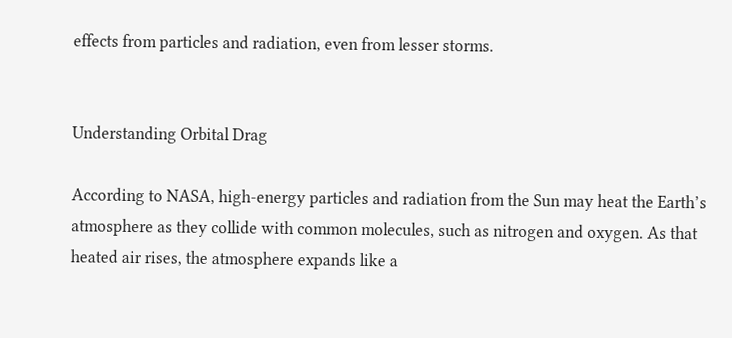effects from particles and radiation, even from lesser storms.


Understanding Orbital Drag

According to NASA, high-energy particles and radiation from the Sun may heat the Earth’s atmosphere as they collide with common molecules, such as nitrogen and oxygen. As that heated air rises, the atmosphere expands like a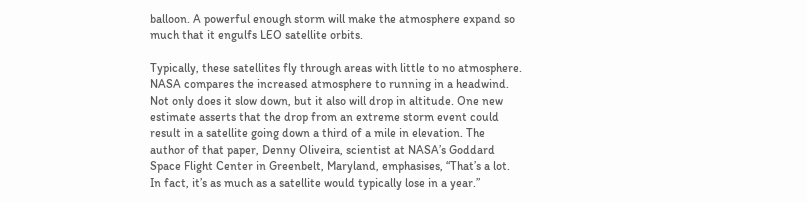balloon. A powerful enough storm will make the atmosphere expand so much that it engulfs LEO satellite orbits.

Typically, these satellites fly through areas with little to no atmosphere. NASA compares the increased atmosphere to running in a headwind. Not only does it slow down, but it also will drop in altitude. One new estimate asserts that the drop from an extreme storm event could result in a satellite going down a third of a mile in elevation. The author of that paper, Denny Oliveira, scientist at NASA’s Goddard Space Flight Center in Greenbelt, Maryland, emphasises, “That’s a lot. In fact, it’s as much as a satellite would typically lose in a year.”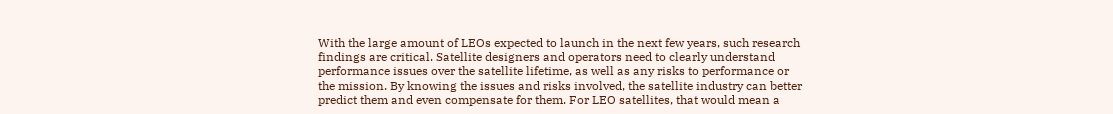With the large amount of LEOs expected to launch in the next few years, such research findings are critical. Satellite designers and operators need to clearly understand performance issues over the satellite lifetime, as well as any risks to performance or the mission. By knowing the issues and risks involved, the satellite industry can better predict them and even compensate for them. For LEO satellites, that would mean a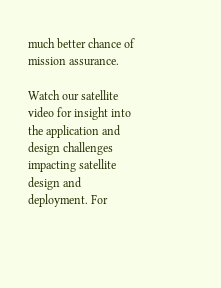much better chance of mission assurance.

Watch our satellite video for insight into the application and design challenges impacting satellite design and deployment. For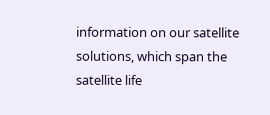information on our satellite solutions, which span the satellite life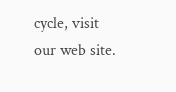cycle, visit our web site.